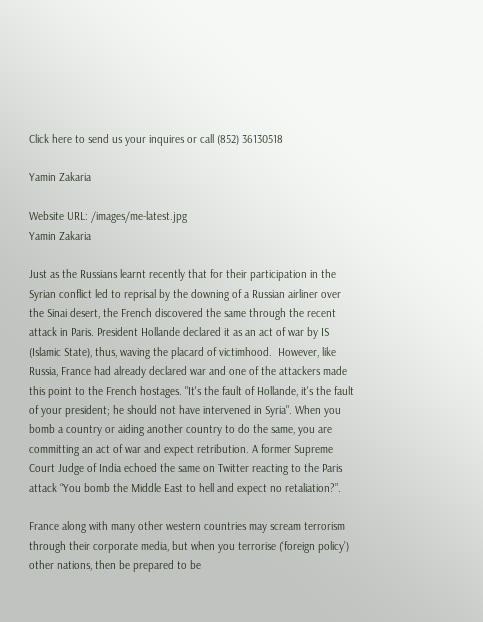Click here to send us your inquires or call (852) 36130518

Yamin Zakaria

Website URL: /images/me-latest.jpg
Yamin Zakaria

Just as the Russians learnt recently that for their participation in the Syrian conflict led to reprisal by the downing of a Russian airliner over the Sinai desert, the French discovered the same through the recent attack in Paris. President Hollande declared it as an act of war by IS (Islamic State), thus, waving the placard of victimhood.  However, like Russia, France had already declared war and one of the attackers made this point to the French hostages. "It's the fault of Hollande, it's the fault of your president; he should not have intervened in Syria". When you bomb a country or aiding another country to do the same, you are committing an act of war and expect retribution. A former Supreme Court Judge of India echoed the same on Twitter reacting to the Paris attack “You bomb the Middle East to hell and expect no retaliation?”.

France along with many other western countries may scream terrorism through their corporate media, but when you terrorise (‘foreign policy’) other nations, then be prepared to be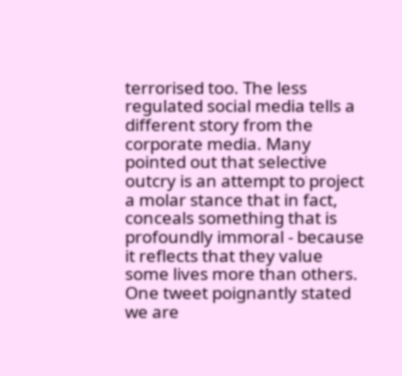terrorised too. The less regulated social media tells a different story from the corporate media. Many pointed out that selective outcry is an attempt to project a molar stance that in fact, conceals something that is profoundly immoral - because it reflects that they value some lives more than others. One tweet poignantly stated we are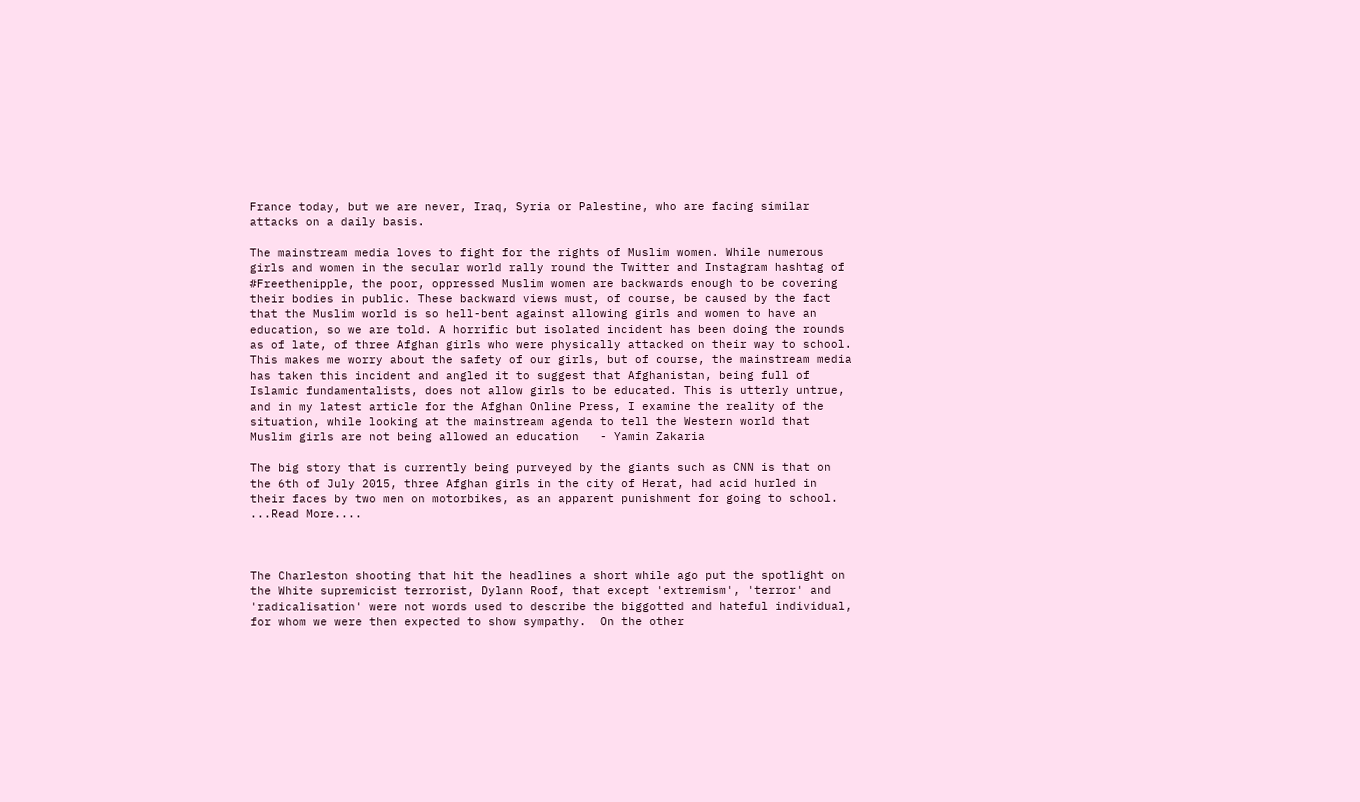France today, but we are never, Iraq, Syria or Palestine, who are facing similar attacks on a daily basis.

The mainstream media loves to fight for the rights of Muslim women. While numerous girls and women in the secular world rally round the Twitter and Instagram hashtag of #Freethenipple, the poor, oppressed Muslim women are backwards enough to be covering their bodies in public. These backward views must, of course, be caused by the fact that the Muslim world is so hell-bent against allowing girls and women to have an education, so we are told. A horrific but isolated incident has been doing the rounds as of late, of three Afghan girls who were physically attacked on their way to school. This makes me worry about the safety of our girls, but of course, the mainstream media has taken this incident and angled it to suggest that Afghanistan, being full of Islamic fundamentalists, does not allow girls to be educated. This is utterly untrue, and in my latest article for the Afghan Online Press, I examine the reality of the situation, while looking at the mainstream agenda to tell the Western world that Muslim girls are not being allowed an education   - Yamin Zakaria

The big story that is currently being purveyed by the giants such as CNN is that on the 6th of July 2015, three Afghan girls in the city of Herat, had acid hurled in their faces by two men on motorbikes, as an apparent punishment for going to school.    ...Read More....



The Charleston shooting that hit the headlines a short while ago put the spotlight on the White supremicist terrorist, Dylann Roof, that except 'extremism', 'terror' and 'radicalisation' were not words used to describe the biggotted and hateful individual, for whom we were then expected to show sympathy.  On the other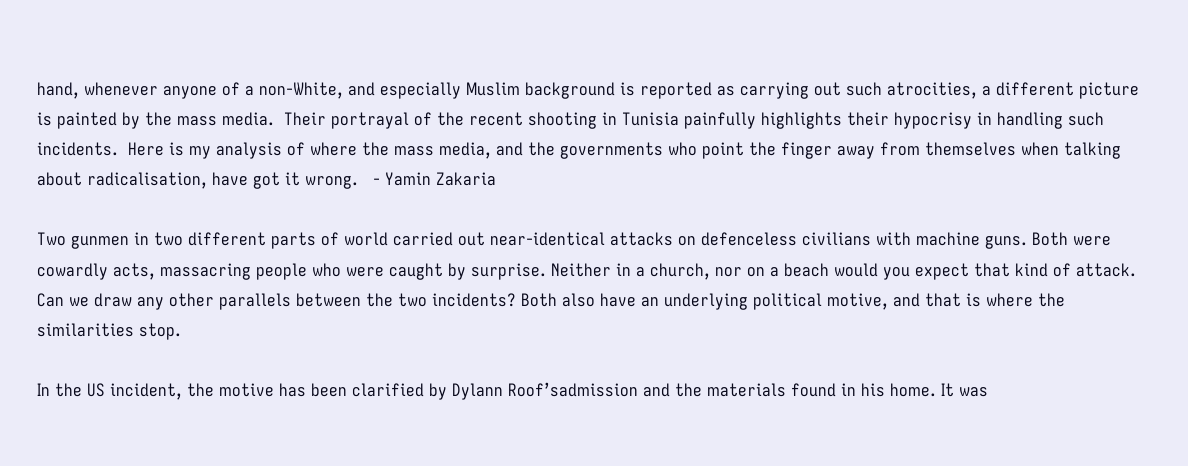hand, whenever anyone of a non-White, and especially Muslim background is reported as carrying out such atrocities, a different picture is painted by the mass media.  Their portrayal of the recent shooting in Tunisia painfully highlights their hypocrisy in handling such incidents.  Here is my analysis of where the mass media, and the governments who point the finger away from themselves when talking about radicalisation, have got it wrong.   - Yamin Zakaria

Two gunmen in two different parts of world carried out near-identical attacks on defenceless civilians with machine guns. Both were cowardly acts, massacring people who were caught by surprise. Neither in a church, nor on a beach would you expect that kind of attack. Can we draw any other parallels between the two incidents? Both also have an underlying political motive, and that is where the similarities stop.

In the US incident, the motive has been clarified by Dylann Roof’sadmission and the materials found in his home. It was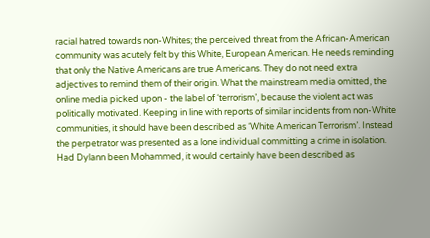racial hatred towards non-Whites; the perceived threat from the African-American community was acutely felt by this White, European American. He needs reminding that only the Native Americans are true Americans. They do not need extra adjectives to remind them of their origin. What the mainstream media omitted, the online media picked upon - the label of ‘terrorism’, because the violent act was politically motivated. Keeping in line with reports of similar incidents from non-White communities, it should have been described as ‘White American Terrorism’. Instead the perpetrator was presented as a lone individual committing a crime in isolation. Had Dylann been Mohammed, it would certainly have been described as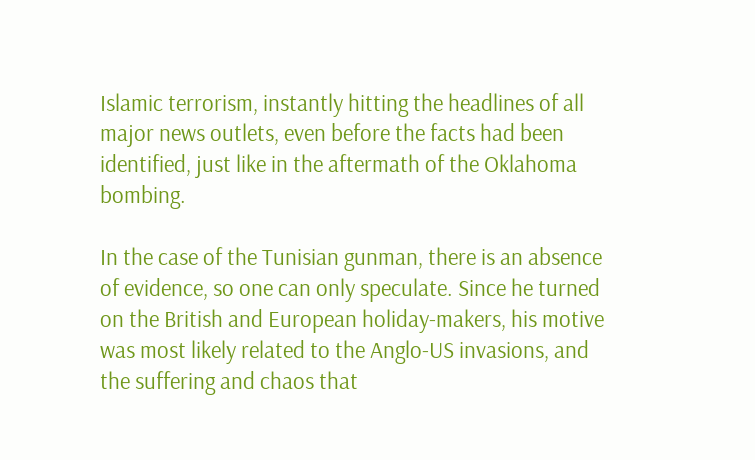Islamic terrorism, instantly hitting the headlines of all major news outlets, even before the facts had been identified, just like in the aftermath of the Oklahoma bombing.

In the case of the Tunisian gunman, there is an absence of evidence, so one can only speculate. Since he turned on the British and European holiday-makers, his motive was most likely related to the Anglo-US invasions, and the suffering and chaos that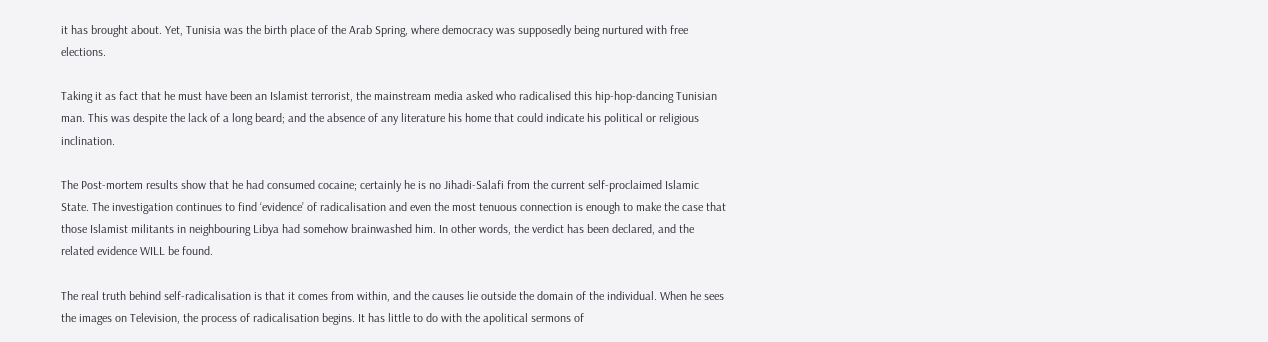it has brought about. Yet, Tunisia was the birth place of the Arab Spring, where democracy was supposedly being nurtured with free elections.

Taking it as fact that he must have been an Islamist terrorist, the mainstream media asked who radicalised this hip-hop-dancing Tunisian man. This was despite the lack of a long beard; and the absence of any literature his home that could indicate his political or religious inclination.

The Post-mortem results show that he had consumed cocaine; certainly he is no Jihadi-Salafi from the current self-proclaimed Islamic State. The investigation continues to find ‘evidence’ of radicalisation and even the most tenuous connection is enough to make the case that those Islamist militants in neighbouring Libya had somehow brainwashed him. In other words, the verdict has been declared, and the related evidence WILL be found.

The real truth behind self-radicalisation is that it comes from within, and the causes lie outside the domain of the individual. When he sees the images on Television, the process of radicalisation begins. It has little to do with the apolitical sermons of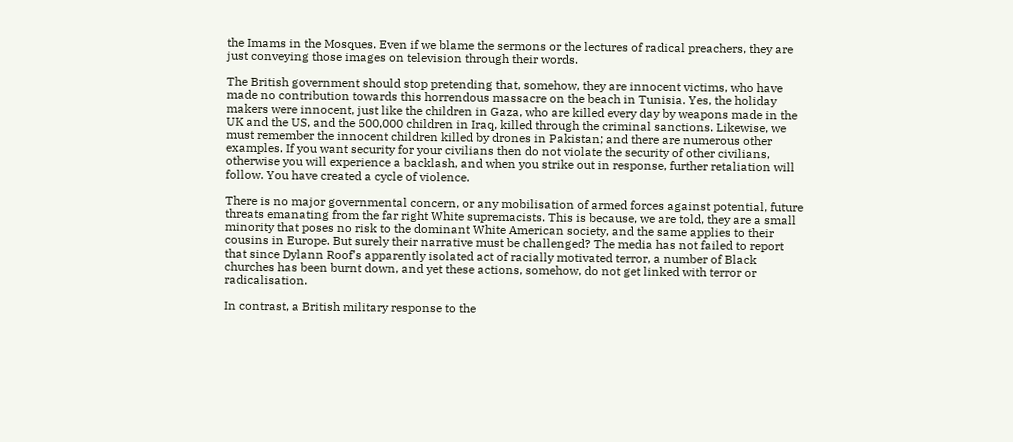the Imams in the Mosques. Even if we blame the sermons or the lectures of radical preachers, they are just conveying those images on television through their words.

The British government should stop pretending that, somehow, they are innocent victims, who have made no contribution towards this horrendous massacre on the beach in Tunisia. Yes, the holiday makers were innocent, just like the children in Gaza, who are killed every day by weapons made in the UK and the US, and the 500,000 children in Iraq, killed through the criminal sanctions. Likewise, we must remember the innocent children killed by drones in Pakistan; and there are numerous other examples. If you want security for your civilians then do not violate the security of other civilians, otherwise you will experience a backlash, and when you strike out in response, further retaliation will follow. You have created a cycle of violence.

There is no major governmental concern, or any mobilisation of armed forces against potential, future threats emanating from the far right White supremacists. This is because, we are told, they are a small minority that poses no risk to the dominant White American society, and the same applies to their cousins in Europe. But surely their narrative must be challenged? The media has not failed to report that since Dylann Roof’s apparently isolated act of racially motivated terror, a number of Black churches has been burnt down, and yet these actions, somehow, do not get linked with terror or radicalisation.

In contrast, a British military response to the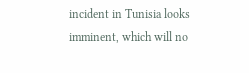incident in Tunisia looks imminent, which will no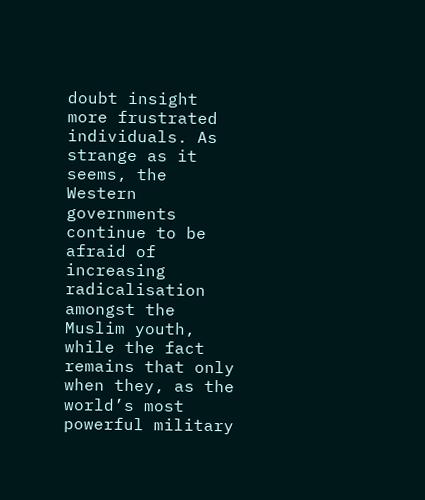doubt insight more frustrated individuals. As strange as it seems, the Western governments continue to be afraid of increasing radicalisation amongst the Muslim youth, while the fact remains that only when they, as the world’s most powerful military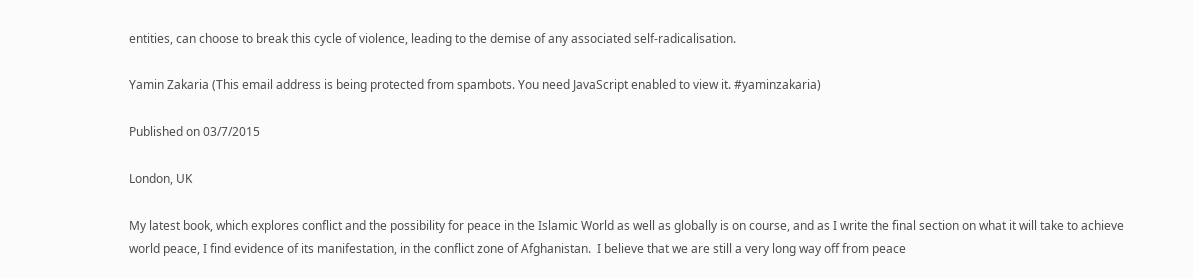entities, can choose to break this cycle of violence, leading to the demise of any associated self-radicalisation.

Yamin Zakaria (This email address is being protected from spambots. You need JavaScript enabled to view it. #yaminzakaria)

Published on 03/7/2015

London, UK

My latest book, which explores conflict and the possibility for peace in the Islamic World as well as globally is on course, and as I write the final section on what it will take to achieve world peace, I find evidence of its manifestation, in the conflict zone of Afghanistan.  I believe that we are still a very long way off from peace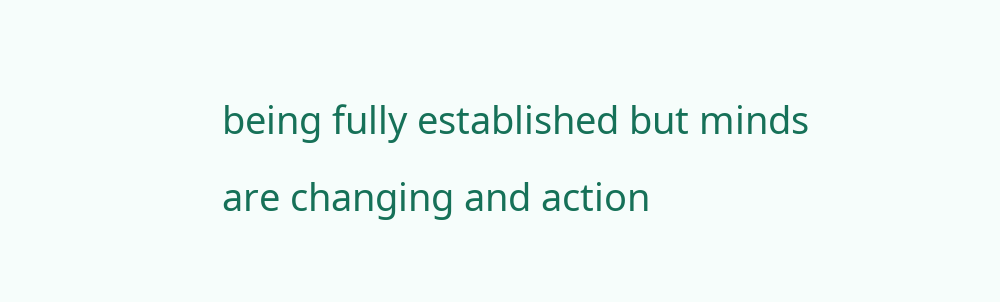being fully established but minds are changing and action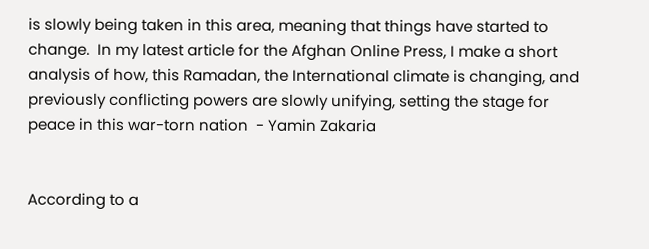is slowly being taken in this area, meaning that things have started to change.  In my latest article for the Afghan Online Press, I make a short analysis of how, this Ramadan, the International climate is changing, and previously conflicting powers are slowly unifying, setting the stage for peace in this war-torn nation  - Yamin Zakaria


According to a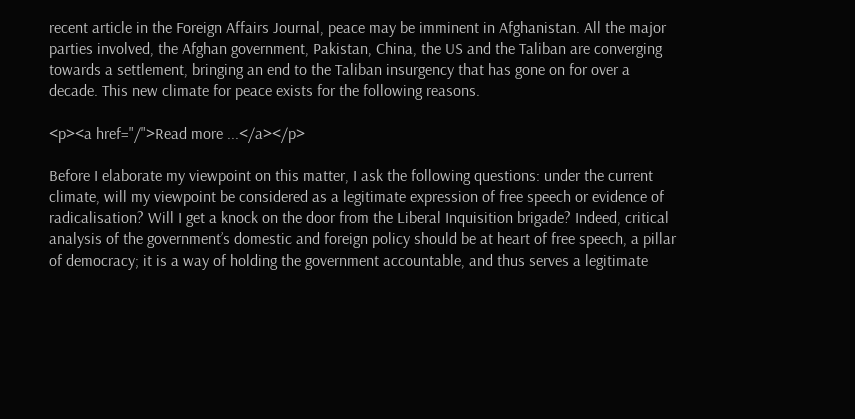recent article in the Foreign Affairs Journal, peace may be imminent in Afghanistan. All the major parties involved, the Afghan government, Pakistan, China, the US and the Taliban are converging towards a settlement, bringing an end to the Taliban insurgency that has gone on for over a decade. This new climate for peace exists for the following reasons.

<p><a href="/">Read more ...</a></p>

Before I elaborate my viewpoint on this matter, I ask the following questions: under the current climate, will my viewpoint be considered as a legitimate expression of free speech or evidence of radicalisation? Will I get a knock on the door from the Liberal Inquisition brigade? Indeed, critical analysis of the government’s domestic and foreign policy should be at heart of free speech, a pillar of democracy; it is a way of holding the government accountable, and thus serves a legitimate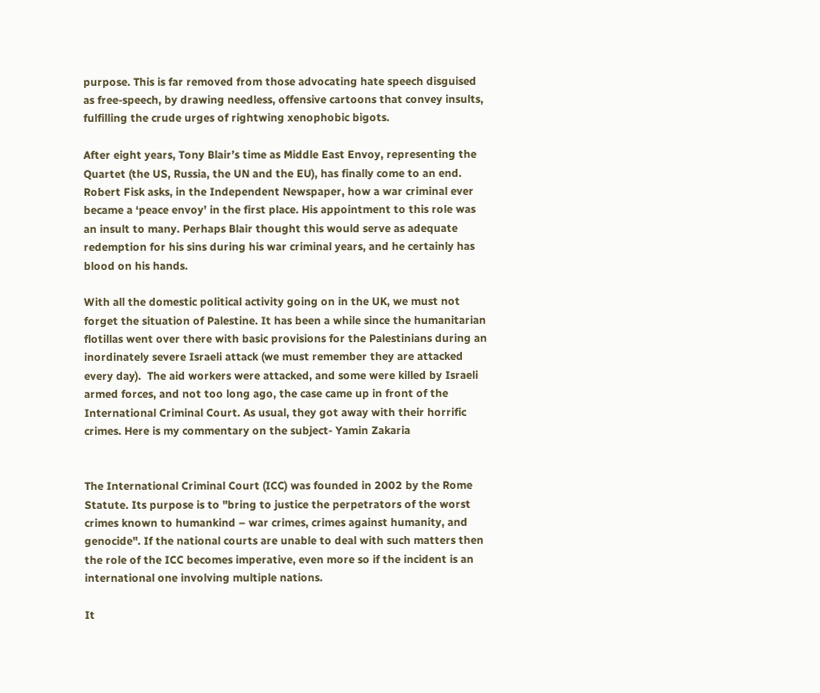purpose. This is far removed from those advocating hate speech disguised as free-speech, by drawing needless, offensive cartoons that convey insults, fulfilling the crude urges of rightwing xenophobic bigots.

After eight years, Tony Blair’s time as Middle East Envoy, representing the Quartet (the US, Russia, the UN and the EU), has finally come to an end. Robert Fisk asks, in the Independent Newspaper, how a war criminal ever became a ‘peace envoy’ in the first place. His appointment to this role was an insult to many. Perhaps Blair thought this would serve as adequate redemption for his sins during his war criminal years, and he certainly has blood on his hands.

With all the domestic political activity going on in the UK, we must not forget the situation of Palestine. It has been a while since the humanitarian flotillas went over there with basic provisions for the Palestinians during an inordinately severe Israeli attack (we must remember they are attacked every day).  The aid workers were attacked, and some were killed by Israeli armed forces, and not too long ago, the case came up in front of the International Criminal Court. As usual, they got away with their horrific crimes. Here is my commentary on the subject- Yamin Zakaria


The International Criminal Court (ICC) was founded in 2002 by the Rome Statute. Its purpose is to "bring to justice the perpetrators of the worst crimes known to humankind – war crimes, crimes against humanity, and genocide". If the national courts are unable to deal with such matters then the role of the ICC becomes imperative, even more so if the incident is an international one involving multiple nations.

It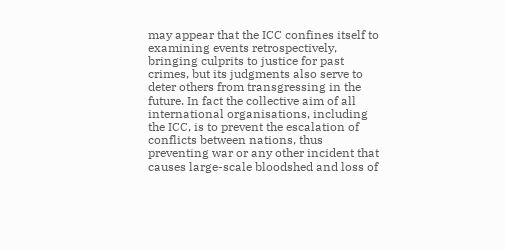may appear that the ICC confines itself to examining events retrospectively, bringing culprits to justice for past crimes, but its judgments also serve to deter others from transgressing in the future. In fact the collective aim of all international organisations, including the ICC, is to prevent the escalation of conflicts between nations, thus preventing war or any other incident that causes large-scale bloodshed and loss of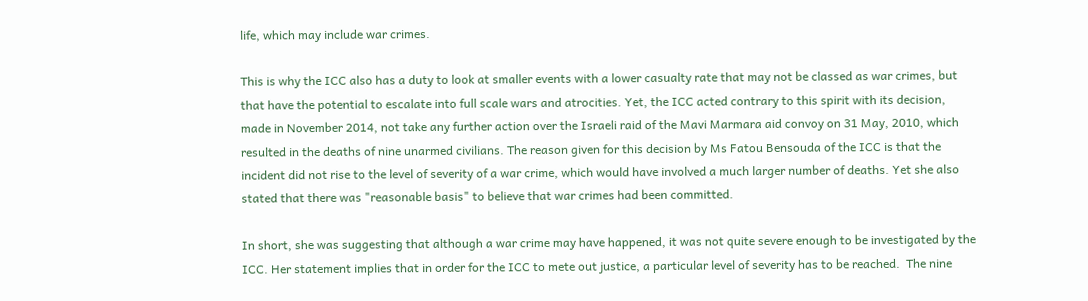life, which may include war crimes.

This is why the ICC also has a duty to look at smaller events with a lower casualty rate that may not be classed as war crimes, but that have the potential to escalate into full scale wars and atrocities. Yet, the ICC acted contrary to this spirit with its decision, made in November 2014, not take any further action over the Israeli raid of the Mavi Marmara aid convoy on 31 May, 2010, which resulted in the deaths of nine unarmed civilians. The reason given for this decision by Ms Fatou Bensouda of the ICC is that the incident did not rise to the level of severity of a war crime, which would have involved a much larger number of deaths. Yet she also stated that there was "reasonable basis" to believe that war crimes had been committed.

In short, she was suggesting that although a war crime may have happened, it was not quite severe enough to be investigated by the ICC. Her statement implies that in order for the ICC to mete out justice, a particular level of severity has to be reached.  The nine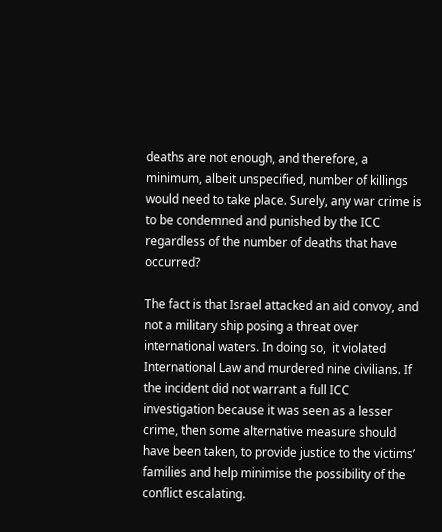deaths are not enough, and therefore, a minimum, albeit unspecified, number of killings would need to take place. Surely, any war crime is to be condemned and punished by the ICC regardless of the number of deaths that have occurred?

The fact is that Israel attacked an aid convoy, and not a military ship posing a threat over international waters. In doing so,  it violated International Law and murdered nine civilians. If the incident did not warrant a full ICC investigation because it was seen as a lesser crime, then some alternative measure should have been taken, to provide justice to the victims’ families and help minimise the possibility of the conflict escalating.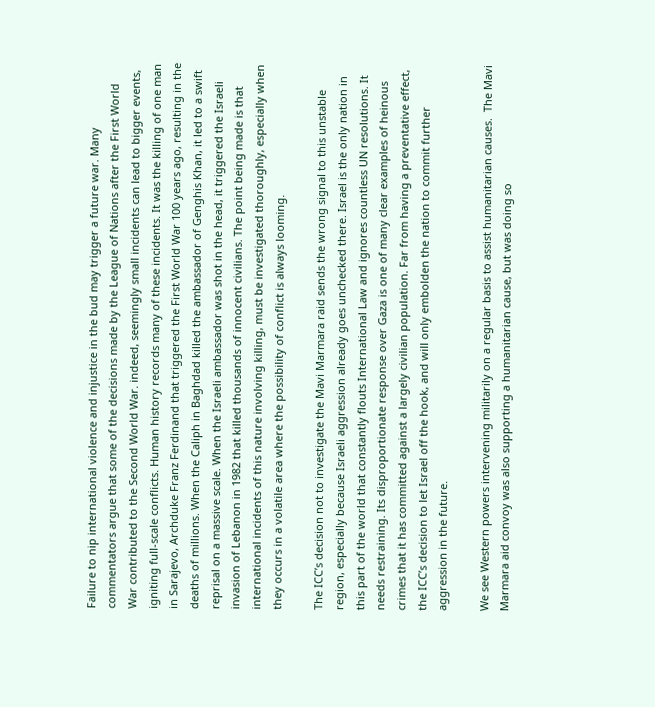Failure to nip international violence and injustice in the bud may trigger a future war. Many commentators argue that some of the decisions made by the League of Nations after the First World War contributed to the Second World War. indeed, seemingly small incidents can lead to bigger events, igniting full-scale conflicts. Human history records many of these incidents. It was the killing of one man in Sarajevo, Archduke Franz Ferdinand that triggered the First World War 100 years ago, resulting in the deaths of millions. When the Caliph in Baghdad killed the ambassador of Genghis Khan, it led to a swift reprisal on a massive scale. When the Israeli ambassador was shot in the head, it triggered the Israeli invasion of Lebanon in 1982 that killed thousands of innocent civilians. The point being made is that international incidents of this nature involving killing, must be investigated thoroughly, especially when they occurs in a volatile area where the possibility of conflict is always looming.

The ICC’s decision not to investigate the Mavi Marmara raid sends the wrong signal to this unstable region, especially because Israeli aggression already goes unchecked there. Israel is the only nation in this part of the world that constantly flouts International Law and ignores countless UN resolutions. It needs restraining. Its disproportionate response over Gaza is one of many clear examples of heinous crimes that it has committed against a largely civilian population. Far from having a preventative effect, the ICC’s decision to let Israel off the hook, and will only embolden the nation to commit further aggression in the future.

We see Western powers intervening militarily on a regular basis to assist humanitarian causes.  The Mavi Marmara aid convoy was also supporting a humanitarian cause, but was doing so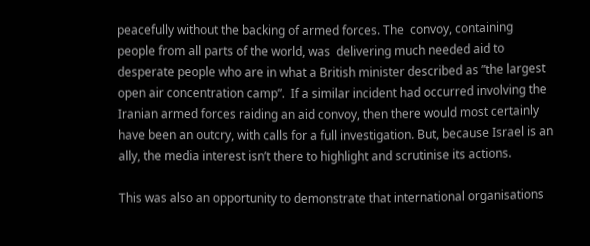peacefully without the backing of armed forces. The  convoy, containing people from all parts of the world, was  delivering much needed aid to desperate people who are in what a British minister described as ”the largest open air concentration camp”.  If a similar incident had occurred involving the Iranian armed forces raiding an aid convoy, then there would most certainly have been an outcry, with calls for a full investigation. But, because Israel is an ally, the media interest isn’t there to highlight and scrutinise its actions.

This was also an opportunity to demonstrate that international organisations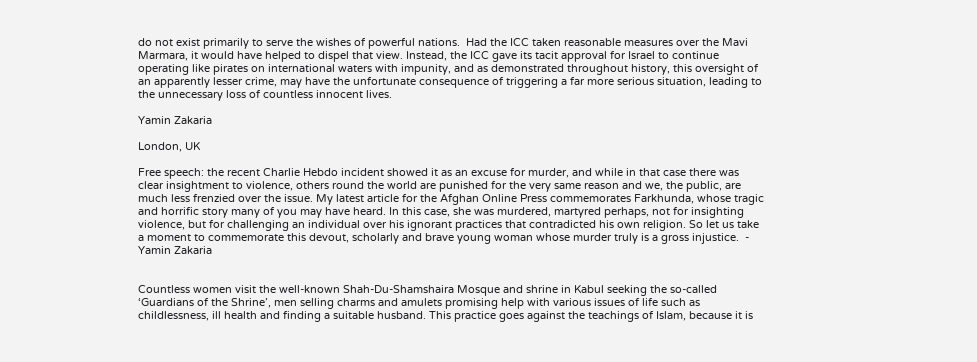do not exist primarily to serve the wishes of powerful nations.  Had the ICC taken reasonable measures over the Mavi Marmara, it would have helped to dispel that view. Instead, the ICC gave its tacit approval for Israel to continue operating like pirates on international waters with impunity, and as demonstrated throughout history, this oversight of an apparently lesser crime, may have the unfortunate consequence of triggering a far more serious situation, leading to the unnecessary loss of countless innocent lives.

Yamin Zakaria

London, UK

Free speech: the recent Charlie Hebdo incident showed it as an excuse for murder, and while in that case there was clear insightment to violence, others round the world are punished for the very same reason and we, the public, are much less frenzied over the issue. My latest article for the Afghan Online Press commemorates Farkhunda, whose tragic and horrific story many of you may have heard. In this case, she was murdered, martyred perhaps, not for insighting violence, but for challenging an individual over his ignorant practices that contradicted his own religion. So let us take a moment to commemorate this devout, scholarly and brave young woman whose murder truly is a gross injustice.  - Yamin Zakaria


Countless women visit the well-known Shah-Du-Shamshaira Mosque and shrine in Kabul seeking the so-called ‘Guardians of the Shrine’, men selling charms and amulets promising help with various issues of life such as childlessness, ill health and finding a suitable husband. This practice goes against the teachings of Islam, because it is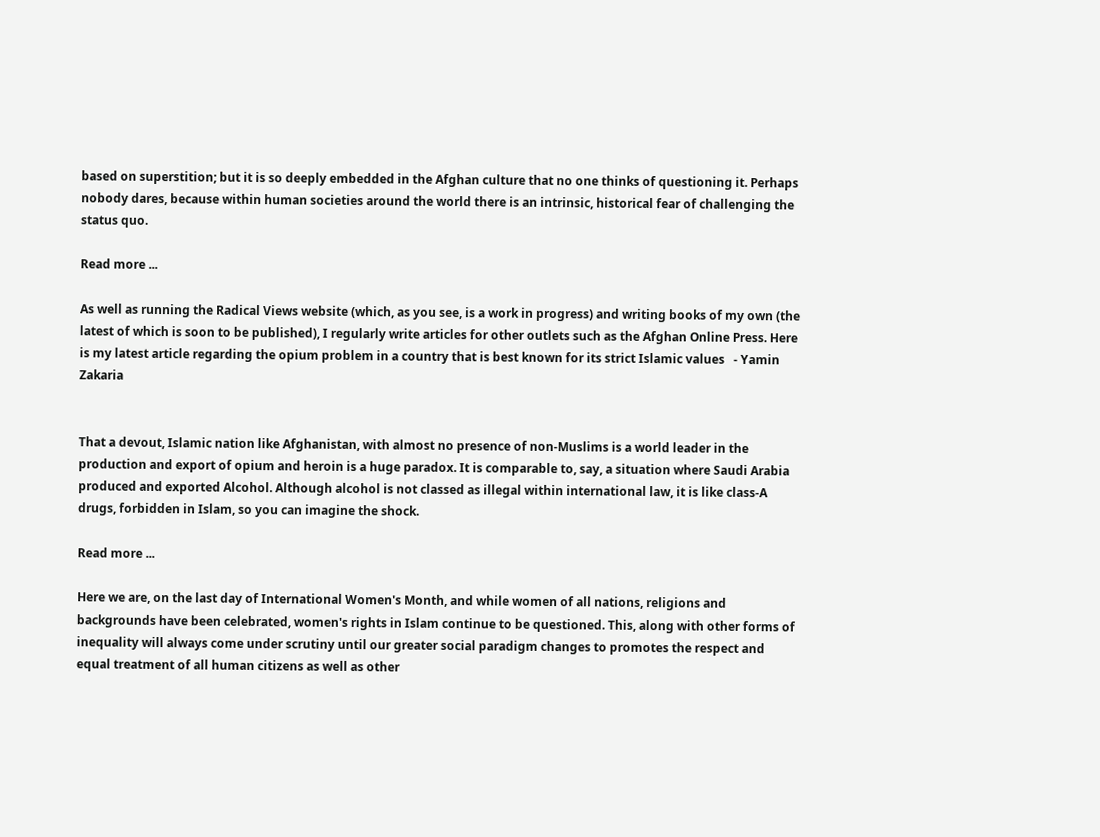based on superstition; but it is so deeply embedded in the Afghan culture that no one thinks of questioning it. Perhaps nobody dares, because within human societies around the world there is an intrinsic, historical fear of challenging the status quo.

Read more ...

As well as running the Radical Views website (which, as you see, is a work in progress) and writing books of my own (the latest of which is soon to be published), I regularly write articles for other outlets such as the Afghan Online Press. Here is my latest article regarding the opium problem in a country that is best known for its strict Islamic values   - Yamin Zakaria


That a devout, Islamic nation like Afghanistan, with almost no presence of non-Muslims is a world leader in the production and export of opium and heroin is a huge paradox. It is comparable to, say, a situation where Saudi Arabia produced and exported Alcohol. Although alcohol is not classed as illegal within international law, it is like class-A drugs, forbidden in Islam, so you can imagine the shock.

Read more ...

Here we are, on the last day of International Women's Month, and while women of all nations, religions and backgrounds have been celebrated, women's rights in Islam continue to be questioned. This, along with other forms of inequality will always come under scrutiny until our greater social paradigm changes to promotes the respect and equal treatment of all human citizens as well as other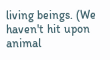living beings. (We haven't hit upon animal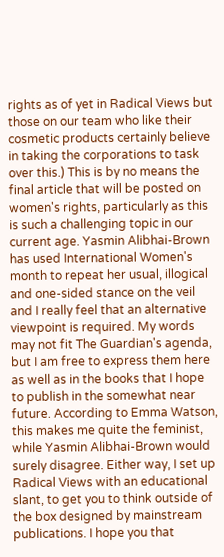rights as of yet in Radical Views but those on our team who like their cosmetic products certainly believe in taking the corporations to task over this.) This is by no means the final article that will be posted on women's rights, particularly as this is such a challenging topic in our current age. Yasmin Alibhai-Brown has used International Women's month to repeat her usual, illogical and one-sided stance on the veil and I really feel that an alternative viewpoint is required. My words may not fit The Guardian's agenda, but I am free to express them here as well as in the books that I hope to publish in the somewhat near future. According to Emma Watson, this makes me quite the feminist, while Yasmin Alibhai-Brown would surely disagree. Either way, I set up Radical Views with an educational slant, to get you to think outside of the box designed by mainstream publications. I hope you that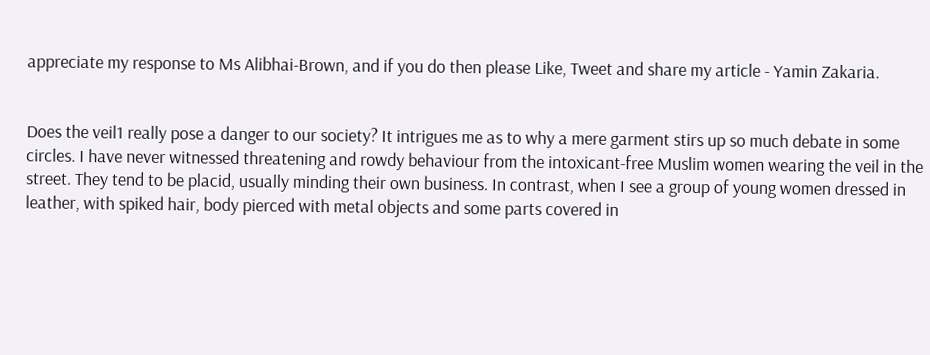appreciate my response to Ms Alibhai-Brown, and if you do then please Like, Tweet and share my article - Yamin Zakaria.


Does the veil1 really pose a danger to our society? It intrigues me as to why a mere garment stirs up so much debate in some circles. I have never witnessed threatening and rowdy behaviour from the intoxicant-free Muslim women wearing the veil in the street. They tend to be placid, usually minding their own business. In contrast, when I see a group of young women dressed in leather, with spiked hair, body pierced with metal objects and some parts covered in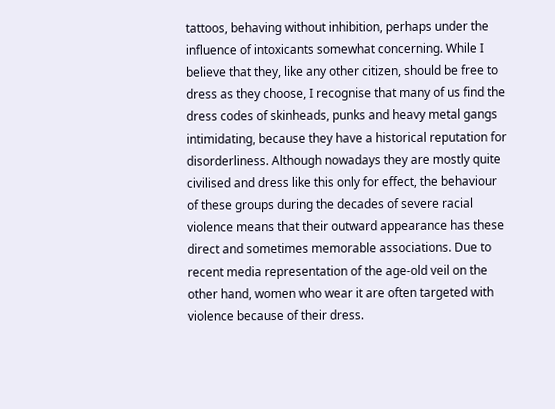tattoos, behaving without inhibition, perhaps under the influence of intoxicants somewhat concerning. While I believe that they, like any other citizen, should be free to dress as they choose, I recognise that many of us find the dress codes of skinheads, punks and heavy metal gangs intimidating, because they have a historical reputation for disorderliness. Although nowadays they are mostly quite civilised and dress like this only for effect, the behaviour of these groups during the decades of severe racial violence means that their outward appearance has these direct and sometimes memorable associations. Due to recent media representation of the age-old veil on the other hand, women who wear it are often targeted with violence because of their dress.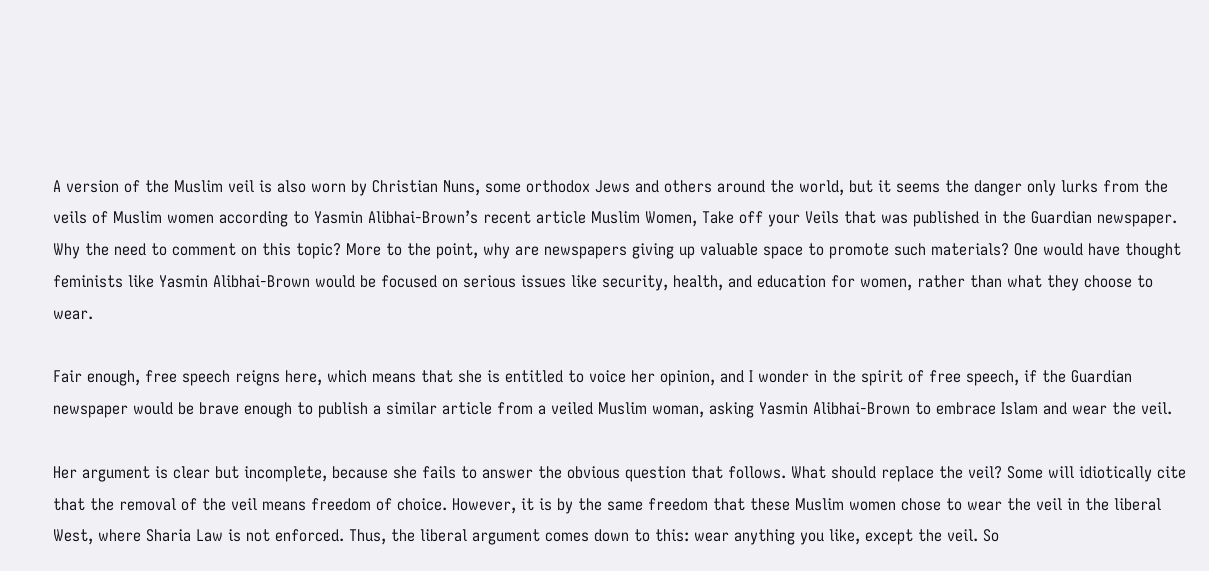A version of the Muslim veil is also worn by Christian Nuns, some orthodox Jews and others around the world, but it seems the danger only lurks from the veils of Muslim women according to Yasmin Alibhai-Brown’s recent article Muslim Women, Take off your Veils that was published in the Guardian newspaper. Why the need to comment on this topic? More to the point, why are newspapers giving up valuable space to promote such materials? One would have thought feminists like Yasmin Alibhai-Brown would be focused on serious issues like security, health, and education for women, rather than what they choose to wear.

Fair enough, free speech reigns here, which means that she is entitled to voice her opinion, and I wonder in the spirit of free speech, if the Guardian newspaper would be brave enough to publish a similar article from a veiled Muslim woman, asking Yasmin Alibhai-Brown to embrace Islam and wear the veil.

Her argument is clear but incomplete, because she fails to answer the obvious question that follows. What should replace the veil? Some will idiotically cite that the removal of the veil means freedom of choice. However, it is by the same freedom that these Muslim women chose to wear the veil in the liberal West, where Sharia Law is not enforced. Thus, the liberal argument comes down to this: wear anything you like, except the veil. So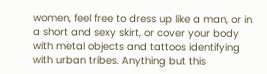women, feel free to dress up like a man, or in a short and sexy skirt, or cover your body with metal objects and tattoos identifying with urban tribes. Anything but this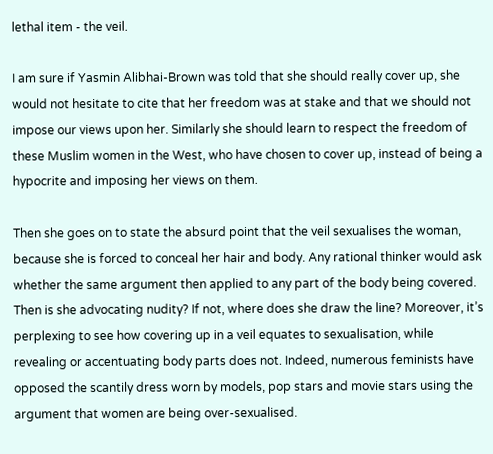lethal item - the veil.

I am sure if Yasmin Alibhai-Brown was told that she should really cover up, she would not hesitate to cite that her freedom was at stake and that we should not impose our views upon her. Similarly she should learn to respect the freedom of these Muslim women in the West, who have chosen to cover up, instead of being a hypocrite and imposing her views on them.

Then she goes on to state the absurd point that the veil sexualises the woman, because she is forced to conceal her hair and body. Any rational thinker would ask whether the same argument then applied to any part of the body being covered. Then is she advocating nudity? If not, where does she draw the line? Moreover, it’s perplexing to see how covering up in a veil equates to sexualisation, while revealing or accentuating body parts does not. Indeed, numerous feminists have opposed the scantily dress worn by models, pop stars and movie stars using the argument that women are being over-sexualised.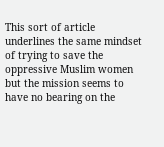This sort of article underlines the same mindset of trying to save the oppressive Muslim women but the mission seems to have no bearing on the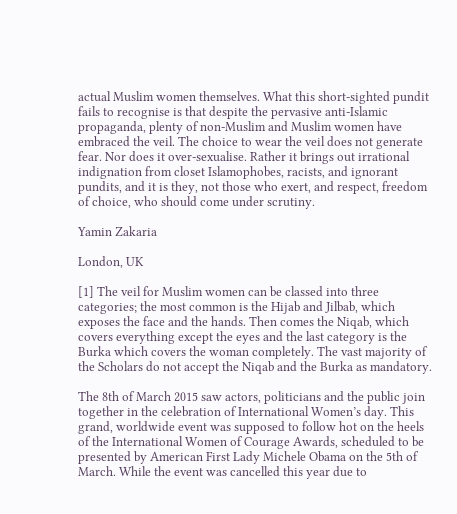actual Muslim women themselves. What this short-sighted pundit fails to recognise is that despite the pervasive anti-Islamic propaganda, plenty of non-Muslim and Muslim women have embraced the veil. The choice to wear the veil does not generate fear. Nor does it over-sexualise. Rather it brings out irrational indignation from closet Islamophobes, racists, and ignorant pundits, and it is they, not those who exert, and respect, freedom of choice, who should come under scrutiny.

Yamin Zakaria

London, UK

[1] The veil for Muslim women can be classed into three categories; the most common is the Hijab and Jilbab, which exposes the face and the hands. Then comes the Niqab, which covers everything except the eyes and the last category is the Burka which covers the woman completely. The vast majority of the Scholars do not accept the Niqab and the Burka as mandatory.

The 8th of March 2015 saw actors, politicians and the public join together in the celebration of International Women’s day. This grand, worldwide event was supposed to follow hot on the heels of the International Women of Courage Awards, scheduled to be presented by American First Lady Michele Obama on the 5th of March. While the event was cancelled this year due to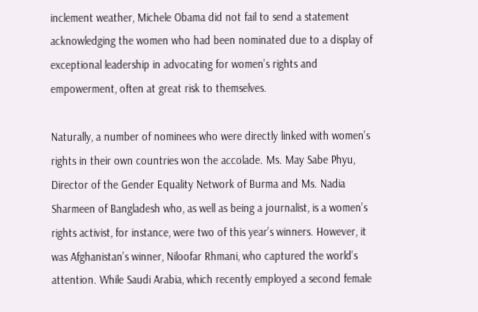inclement weather, Michele Obama did not fail to send a statement acknowledging the women who had been nominated due to a display of exceptional leadership in advocating for women’s rights and empowerment, often at great risk to themselves.

Naturally, a number of nominees who were directly linked with women’s rights in their own countries won the accolade. Ms. May Sabe Phyu, Director of the Gender Equality Network of Burma and Ms. Nadia Sharmeen of Bangladesh who, as well as being a journalist, is a women’s rights activist, for instance, were two of this year’s winners. However, it was Afghanistan’s winner, Niloofar Rhmani, who captured the world’s attention. While Saudi Arabia, which recently employed a second female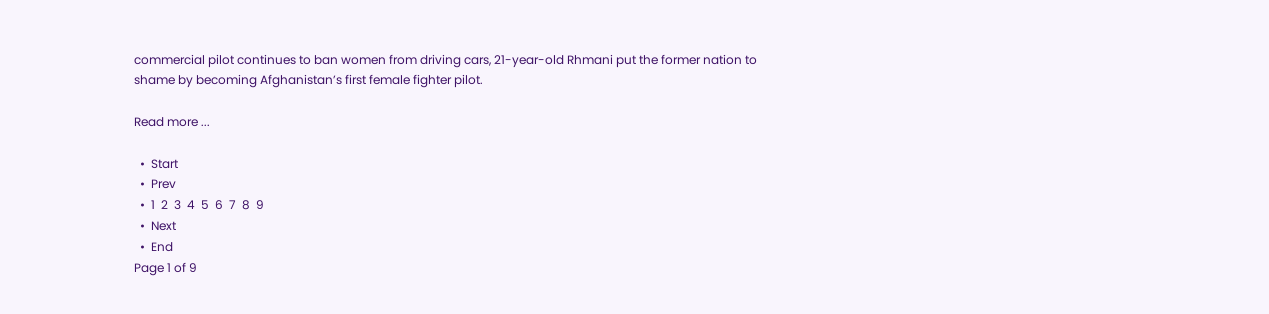commercial pilot continues to ban women from driving cars, 21-year-old Rhmani put the former nation to shame by becoming Afghanistan’s first female fighter pilot.

Read more ...

  •  Start
  •  Prev
  •  1  2  3  4  5  6  7  8  9
  •  Next
  •  End
Page 1 of 9